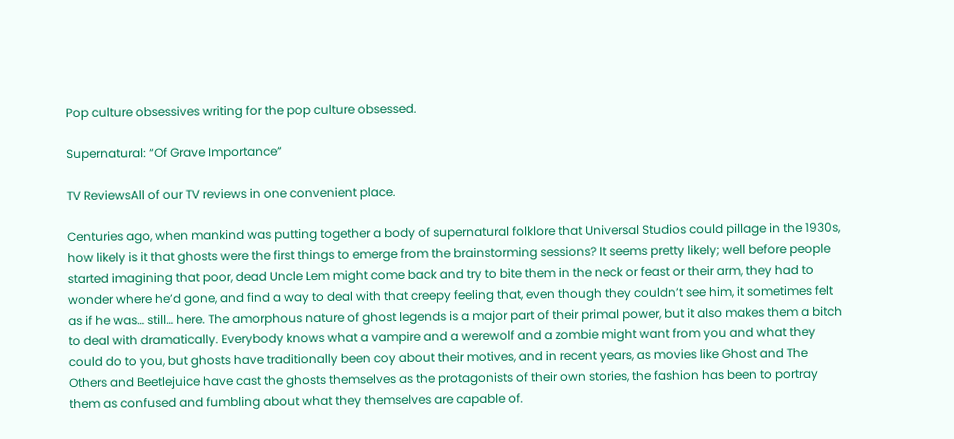Pop culture obsessives writing for the pop culture obsessed.

Supernatural: “Of Grave Importance”

TV ReviewsAll of our TV reviews in one convenient place.

Centuries ago, when mankind was putting together a body of supernatural folklore that Universal Studios could pillage in the 1930s, how likely is it that ghosts were the first things to emerge from the brainstorming sessions? It seems pretty likely; well before people started imagining that poor, dead Uncle Lem might come back and try to bite them in the neck or feast or their arm, they had to wonder where he’d gone, and find a way to deal with that creepy feeling that, even though they couldn’t see him, it sometimes felt as if he was… still… here. The amorphous nature of ghost legends is a major part of their primal power, but it also makes them a bitch to deal with dramatically. Everybody knows what a vampire and a werewolf and a zombie might want from you and what they could do to you, but ghosts have traditionally been coy about their motives, and in recent years, as movies like Ghost and The Others and Beetlejuice have cast the ghosts themselves as the protagonists of their own stories, the fashion has been to portray them as confused and fumbling about what they themselves are capable of.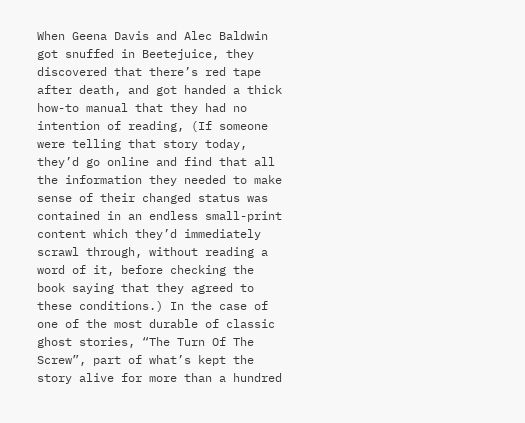When Geena Davis and Alec Baldwin got snuffed in Beetejuice, they discovered that there’s red tape after death, and got handed a thick how-to manual that they had no intention of reading, (If someone were telling that story today, they’d go online and find that all the information they needed to make sense of their changed status was contained in an endless small-print content which they’d immediately scrawl through, without reading a word of it, before checking the book saying that they agreed to these conditions.) In the case of one of the most durable of classic ghost stories, “The Turn Of The Screw”, part of what’s kept the story alive for more than a hundred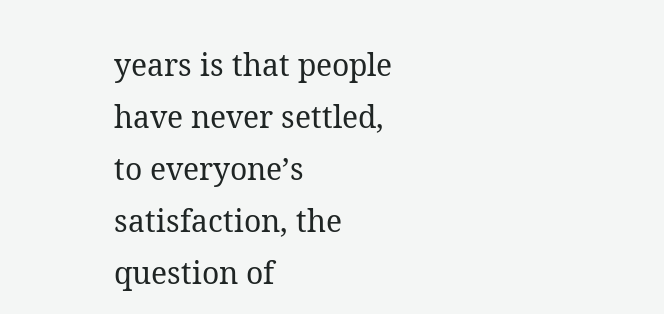years is that people have never settled, to everyone’s satisfaction, the question of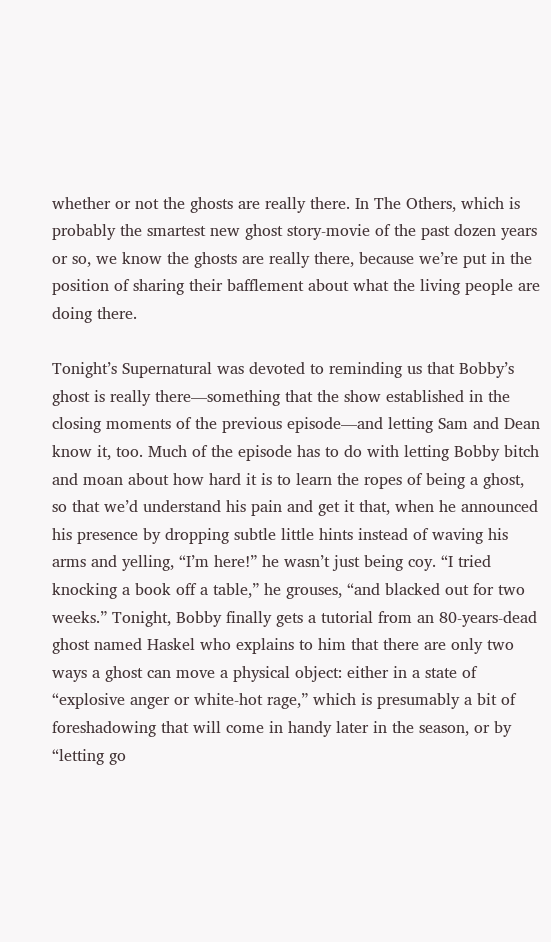whether or not the ghosts are really there. In The Others, which is probably the smartest new ghost story-movie of the past dozen years or so, we know the ghosts are really there, because we’re put in the position of sharing their bafflement about what the living people are doing there.

Tonight’s Supernatural was devoted to reminding us that Bobby’s ghost is really there—something that the show established in the closing moments of the previous episode—and letting Sam and Dean know it, too. Much of the episode has to do with letting Bobby bitch and moan about how hard it is to learn the ropes of being a ghost, so that we’d understand his pain and get it that, when he announced his presence by dropping subtle little hints instead of waving his arms and yelling, “I’m here!” he wasn’t just being coy. “I tried knocking a book off a table,” he grouses, “and blacked out for two weeks.” Tonight, Bobby finally gets a tutorial from an 80-years-dead ghost named Haskel who explains to him that there are only two ways a ghost can move a physical object: either in a state of “explosive anger or white-hot rage,” which is presumably a bit of foreshadowing that will come in handy later in the season, or by “letting go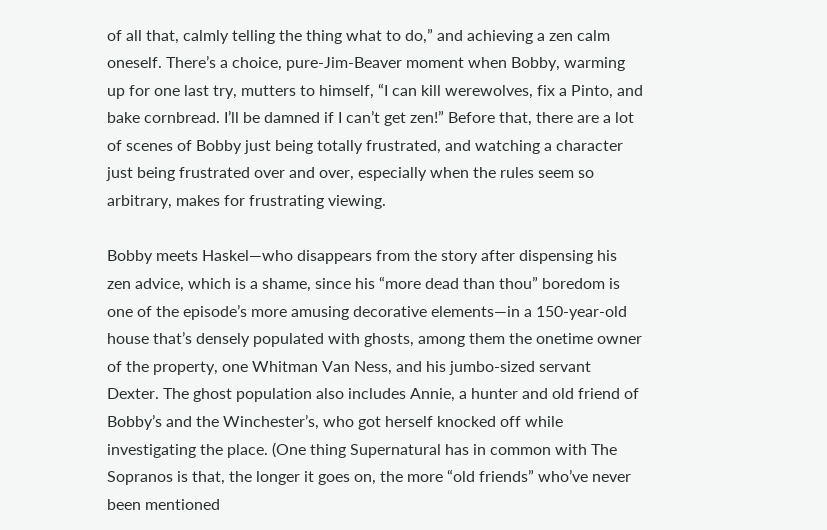of all that, calmly telling the thing what to do,” and achieving a zen calm oneself. There’s a choice, pure-Jim-Beaver moment when Bobby, warming up for one last try, mutters to himself, “I can kill werewolves, fix a Pinto, and bake cornbread. I’ll be damned if I can’t get zen!” Before that, there are a lot of scenes of Bobby just being totally frustrated, and watching a character just being frustrated over and over, especially when the rules seem so arbitrary, makes for frustrating viewing.

Bobby meets Haskel—who disappears from the story after dispensing his zen advice, which is a shame, since his “more dead than thou” boredom is one of the episode’s more amusing decorative elements—in a 150-year-old house that’s densely populated with ghosts, among them the onetime owner of the property, one Whitman Van Ness, and his jumbo-sized servant Dexter. The ghost population also includes Annie, a hunter and old friend of Bobby’s and the Winchester’s, who got herself knocked off while investigating the place. (One thing Supernatural has in common with The Sopranos is that, the longer it goes on, the more “old friends” who’ve never been mentioned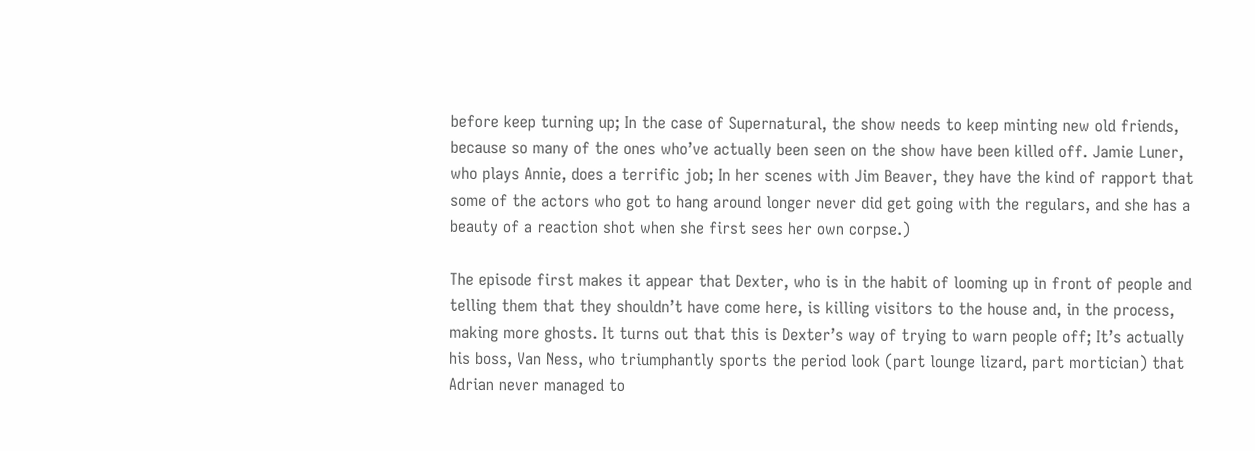before keep turning up; In the case of Supernatural, the show needs to keep minting new old friends, because so many of the ones who’ve actually been seen on the show have been killed off. Jamie Luner, who plays Annie, does a terrific job; In her scenes with Jim Beaver, they have the kind of rapport that some of the actors who got to hang around longer never did get going with the regulars, and she has a beauty of a reaction shot when she first sees her own corpse.)

The episode first makes it appear that Dexter, who is in the habit of looming up in front of people and telling them that they shouldn’t have come here, is killing visitors to the house and, in the process, making more ghosts. It turns out that this is Dexter’s way of trying to warn people off; It’s actually his boss, Van Ness, who triumphantly sports the period look (part lounge lizard, part mortician) that Adrian never managed to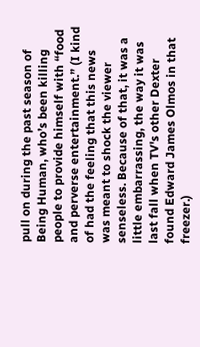pull on during the past season of Being Human, who’s been killing people to provide himself with “food and perverse entertainment.” (I kind of had the feeling that this news was meant to shock the viewer senseless. Because of that, it was a little embarrassing, the way it was last fall when TV's other Dexter found Edward James Olmos in that freezer.)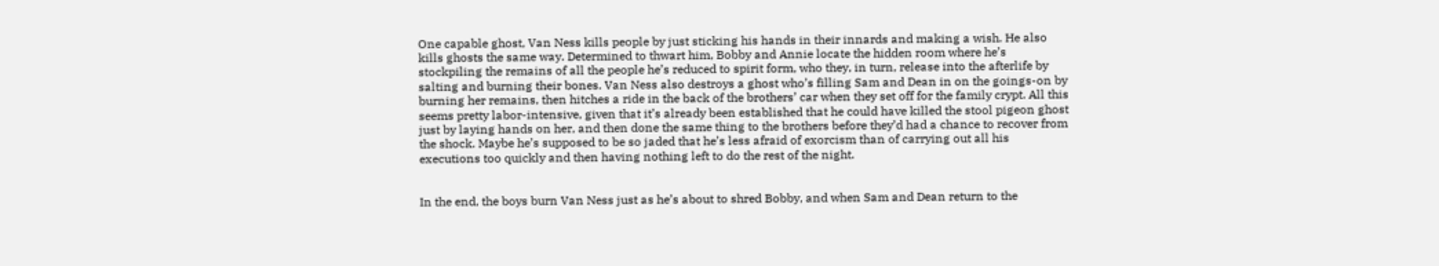One capable ghost, Van Ness kills people by just sticking his hands in their innards and making a wish. He also kills ghosts the same way. Determined to thwart him, Bobby and Annie locate the hidden room where he’s stockpiling the remains of all the people he’s reduced to spirit form, who they, in turn, release into the afterlife by salting and burning their bones. Van Ness also destroys a ghost who’s filling Sam and Dean in on the goings-on by burning her remains, then hitches a ride in the back of the brothers’ car when they set off for the family crypt. All this seems pretty labor-intensive, given that it’s already been established that he could have killed the stool pigeon ghost just by laying hands on her, and then done the same thing to the brothers before they’d had a chance to recover from the shock. Maybe he’s supposed to be so jaded that he’s less afraid of exorcism than of carrying out all his executions too quickly and then having nothing left to do the rest of the night.


In the end, the boys burn Van Ness just as he’s about to shred Bobby, and when Sam and Dean return to the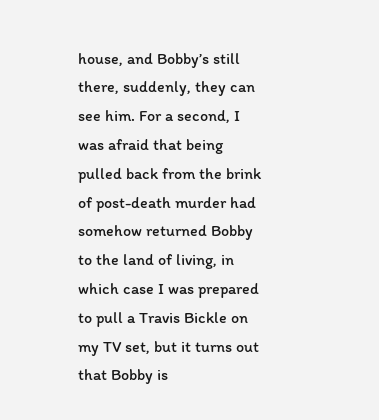house, and Bobby’s still there, suddenly, they can see him. For a second, I was afraid that being pulled back from the brink of post-death murder had somehow returned Bobby to the land of living, in which case I was prepared to pull a Travis Bickle on my TV set, but it turns out that Bobby is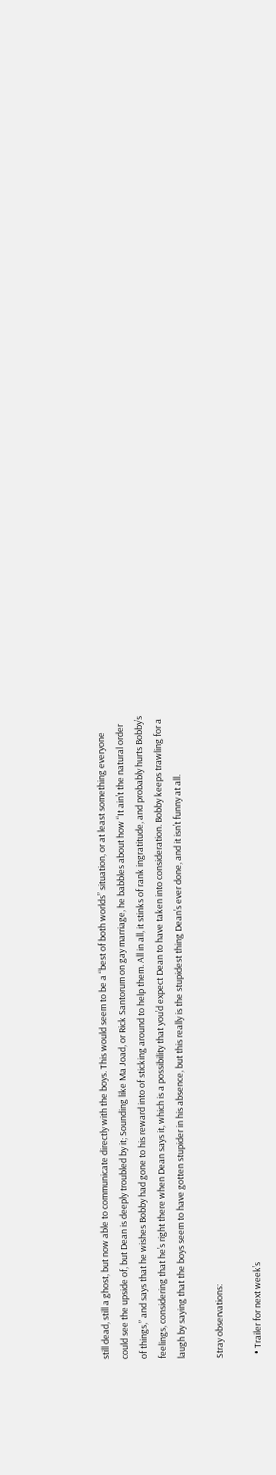still dead, still a ghost, but now able to communicate directly with the boys. This would seem to be a “best of both worlds” situation, or at least something everyone could see the upside of, but Dean is deeply troubled by it; Sounding like Ma Joad, or Rick Santorum on gay marriage, he babbles about how “It ain’t the natural order of things,” and says that he wishes Bobby had gone to his reward into of sticking around to help them. All in all, it stinks of rank ingratitude, and probably hurts Bobby’s feelings, considering that he’s right there when Dean says it, which is a possibility that you’d expect Dean to have taken into consideration. Bobby keeps trawling for a laugh by saying that the boys seem to have gotten stupider in his absence, but this really is the stupidest thing Dean’s ever done, and it isn’t funny at all.

Stray observations:

  • Trailer for next week’s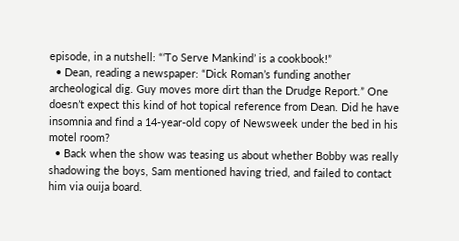episode, in a nutshell: “‘To Serve Mankind’ is a cookbook!”
  • Dean, reading a newspaper: “Dick Roman’s funding another archeological dig. Guy moves more dirt than the Drudge Report.” One doesn’t expect this kind of hot topical reference from Dean. Did he have insomnia and find a 14-year-old copy of Newsweek under the bed in his motel room?
  • Back when the show was teasing us about whether Bobby was really shadowing the boys, Sam mentioned having tried, and failed to contact him via ouija board.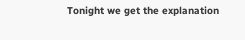Tonight we get the explanation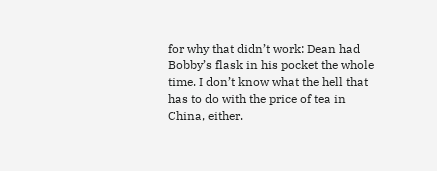for why that didn’t work: Dean had Bobby’s flask in his pocket the whole time. I don’t know what the hell that has to do with the price of tea in China, either.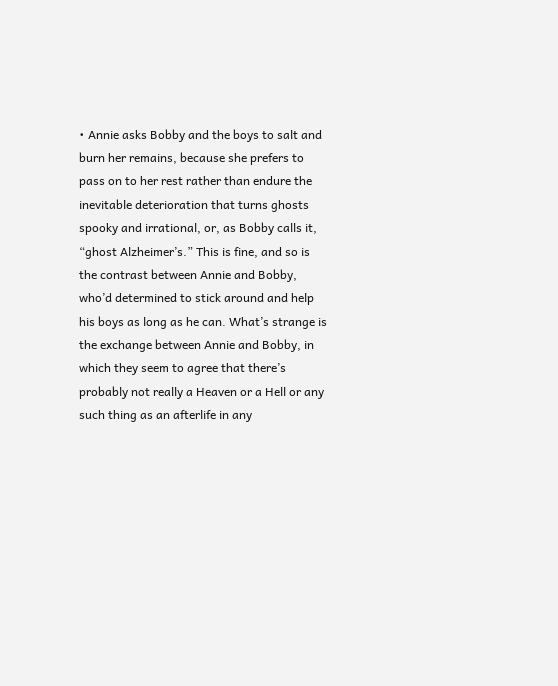• Annie asks Bobby and the boys to salt and burn her remains, because she prefers to pass on to her rest rather than endure the inevitable deterioration that turns ghosts spooky and irrational, or, as Bobby calls it, “ghost Alzheimer’s.” This is fine, and so is the contrast between Annie and Bobby, who’d determined to stick around and help his boys as long as he can. What’s strange is the exchange between Annie and Bobby, in which they seem to agree that there’s probably not really a Heaven or a Hell or any such thing as an afterlife in any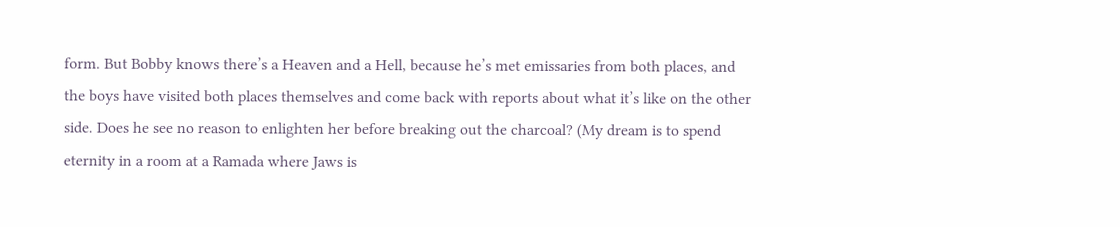form. But Bobby knows there’s a Heaven and a Hell, because he’s met emissaries from both places, and the boys have visited both places themselves and come back with reports about what it’s like on the other side. Does he see no reason to enlighten her before breaking out the charcoal? (My dream is to spend eternity in a room at a Ramada where Jaws is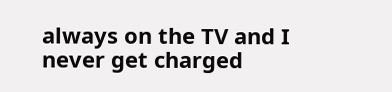always on the TV and I never get charged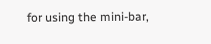for using the mini-bar,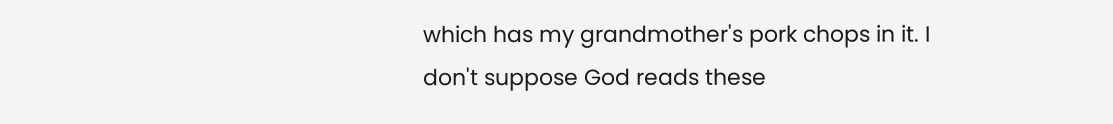which has my grandmother's pork chops in it. I don't suppose God reads these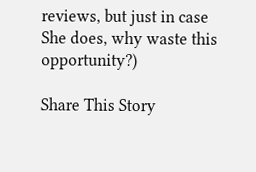reviews, but just in case She does, why waste this opportunity?)

Share This Story